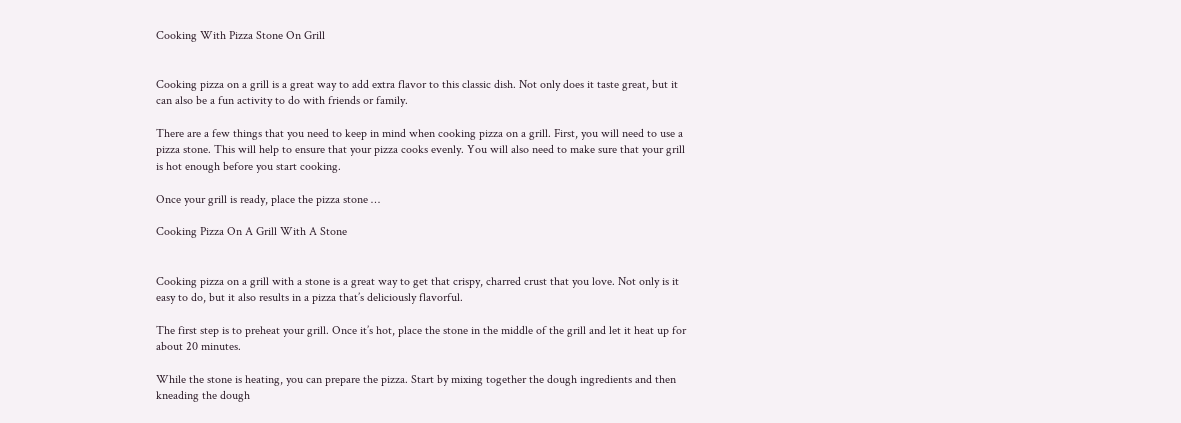Cooking With Pizza Stone On Grill


Cooking pizza on a grill is a great way to add extra flavor to this classic dish. Not only does it taste great, but it can also be a fun activity to do with friends or family.

There are a few things that you need to keep in mind when cooking pizza on a grill. First, you will need to use a pizza stone. This will help to ensure that your pizza cooks evenly. You will also need to make sure that your grill is hot enough before you start cooking.

Once your grill is ready, place the pizza stone …

Cooking Pizza On A Grill With A Stone


Cooking pizza on a grill with a stone is a great way to get that crispy, charred crust that you love. Not only is it easy to do, but it also results in a pizza that’s deliciously flavorful.

The first step is to preheat your grill. Once it’s hot, place the stone in the middle of the grill and let it heat up for about 20 minutes.

While the stone is heating, you can prepare the pizza. Start by mixing together the dough ingredients and then kneading the dough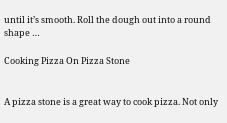until it’s smooth. Roll the dough out into a round shape …

Cooking Pizza On Pizza Stone


A pizza stone is a great way to cook pizza. Not only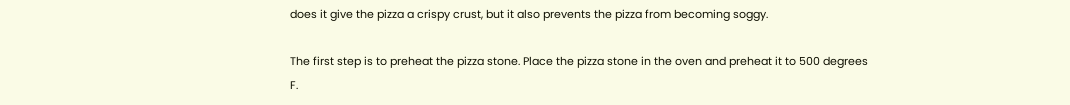does it give the pizza a crispy crust, but it also prevents the pizza from becoming soggy.

The first step is to preheat the pizza stone. Place the pizza stone in the oven and preheat it to 500 degrees F.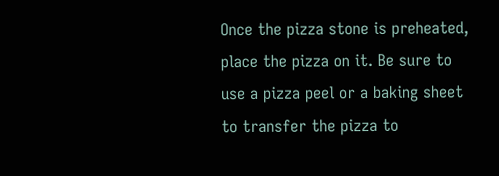Once the pizza stone is preheated, place the pizza on it. Be sure to use a pizza peel or a baking sheet to transfer the pizza to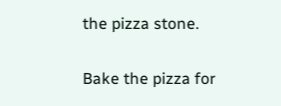the pizza stone.

Bake the pizza for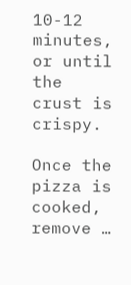10-12 minutes, or until the crust is crispy.

Once the pizza is cooked, remove …